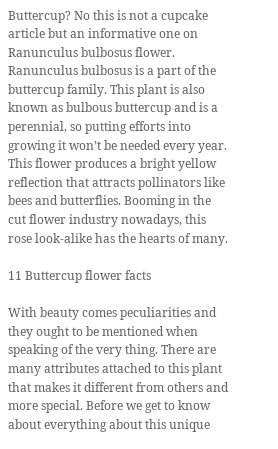Buttercup? No this is not a cupcake article but an informative one on Ranunculus bulbosus flower. Ranunculus bulbosus is a part of the buttercup family. This plant is also known as bulbous buttercup and is a perennial, so putting efforts into growing it won’t be needed every year. This flower produces a bright yellow reflection that attracts pollinators like bees and butterflies. Booming in the cut flower industry nowadays, this rose look-alike has the hearts of many.

11 Buttercup flower facts

With beauty comes peculiarities and they ought to be mentioned when speaking of the very thing. There are many attributes attached to this plant that makes it different from others and more special. Before we get to know about everything about this unique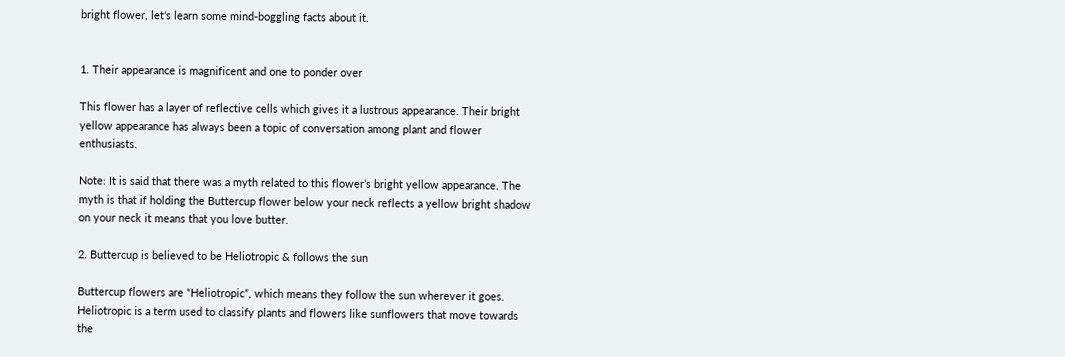bright flower, let’s learn some mind-boggling facts about it.


1. Their appearance is magnificent and one to ponder over

This flower has a layer of reflective cells which gives it a lustrous appearance. Their bright yellow appearance has always been a topic of conversation among plant and flower enthusiasts.

Note: It is said that there was a myth related to this flower’s bright yellow appearance. The myth is that if holding the Buttercup flower below your neck reflects a yellow bright shadow on your neck it means that you love butter.

2. Buttercup is believed to be Heliotropic & follows the sun

Buttercup flowers are “Heliotropic”, which means they follow the sun wherever it goes. Heliotropic is a term used to classify plants and flowers like sunflowers that move towards the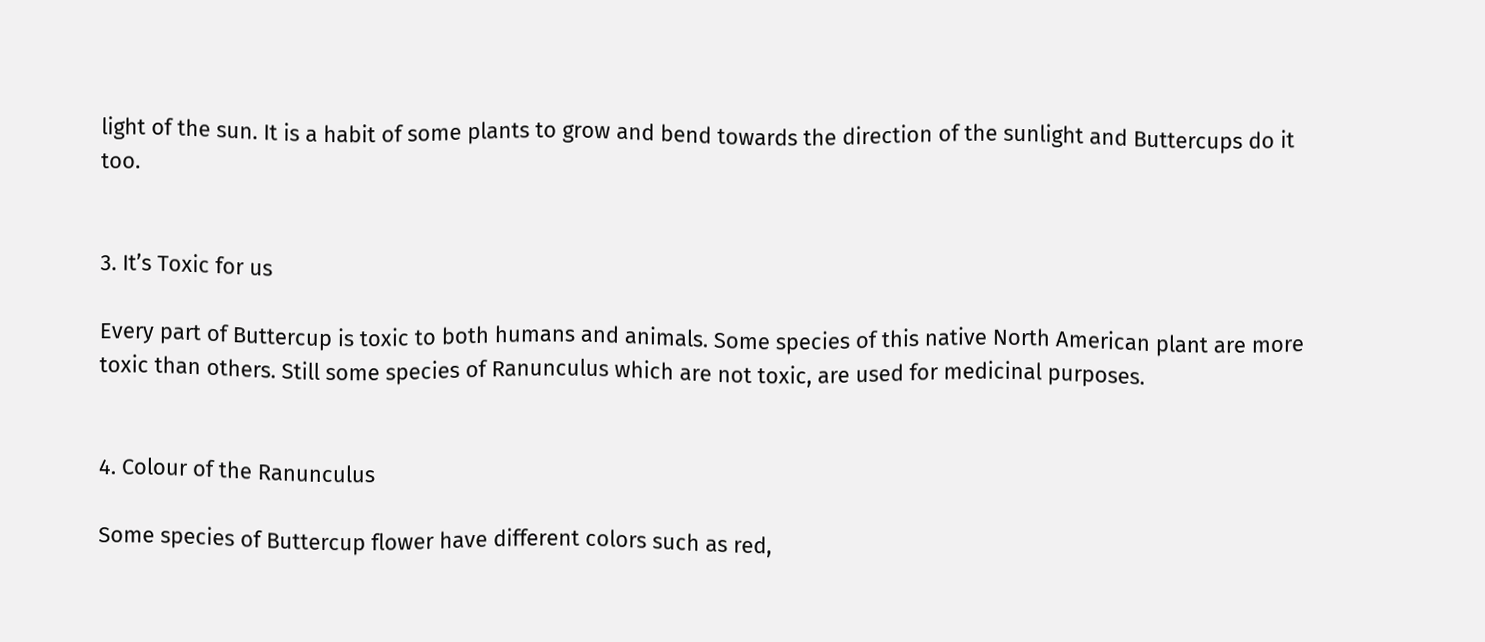light of the sun. It is a habit of some plants to grow and bend towards the direction of the sunlight and Buttercups do it too.


3. It’s Toxic for us

Every part of Buttercup is toxic to both humans and animals. Some species of this native North American plant are more toxic than others. Still some species of Ranunculus which are not toxic, are used for medicinal purposes.


4. Colour of the Ranunculus

Some species of Buttercup flower have different colors such as red,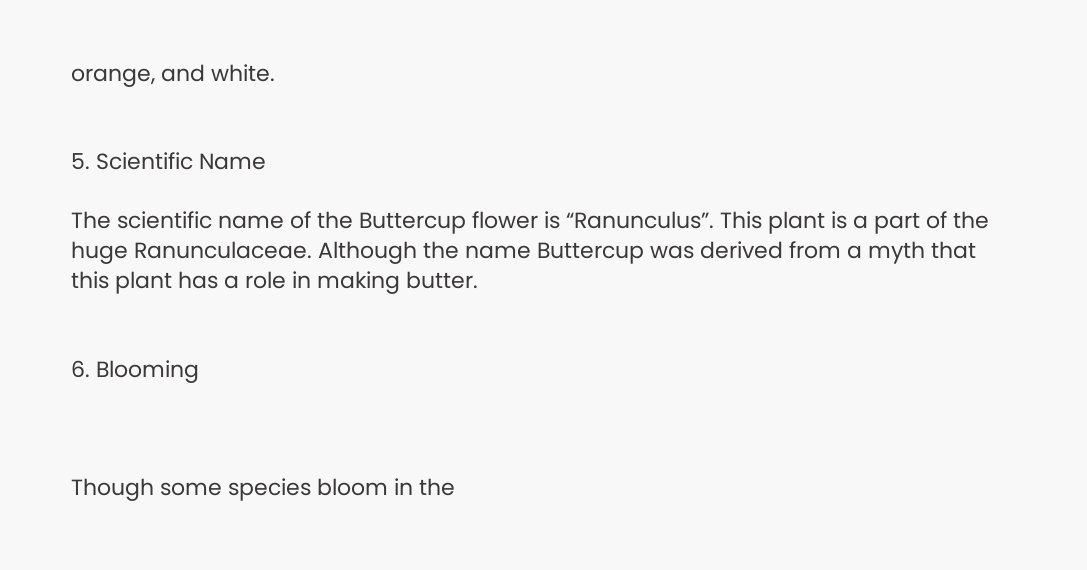orange, and white.


5. Scientific Name

The scientific name of the Buttercup flower is “Ranunculus”. This plant is a part of the huge Ranunculaceae. Although the name Buttercup was derived from a myth that this plant has a role in making butter.


6. Blooming



Though some species bloom in the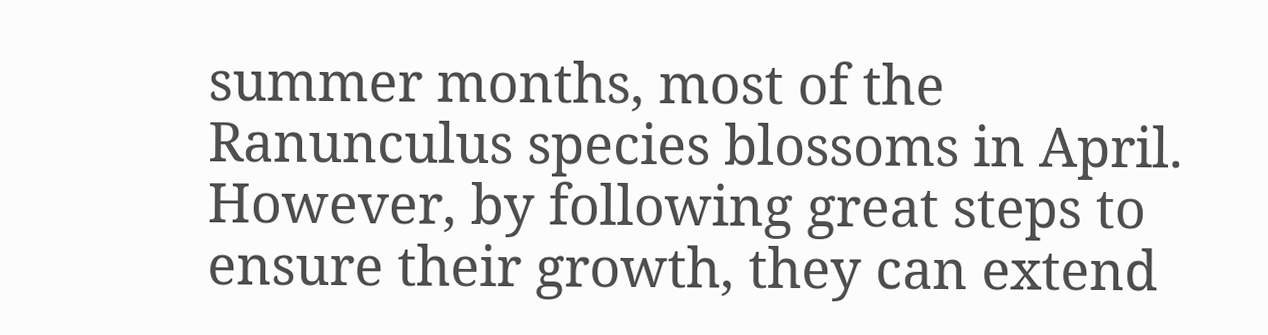summer months, most of the Ranunculus species blossoms in April. However, by following great steps to ensure their growth, they can extend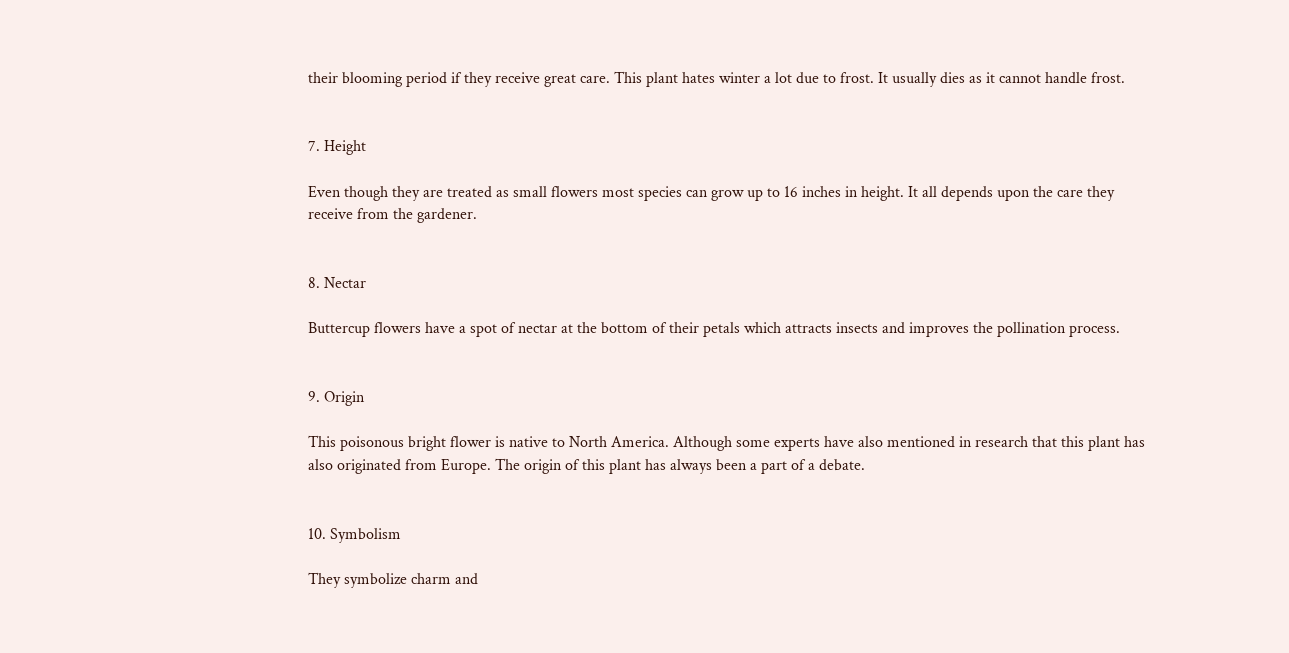their blooming period if they receive great care. This plant hates winter a lot due to frost. It usually dies as it cannot handle frost.


7. Height

Even though they are treated as small flowers most species can grow up to 16 inches in height. It all depends upon the care they receive from the gardener.


8. Nectar

Buttercup flowers have a spot of nectar at the bottom of their petals which attracts insects and improves the pollination process.


9. Origin

This poisonous bright flower is native to North America. Although some experts have also mentioned in research that this plant has also originated from Europe. The origin of this plant has always been a part of a debate.


10. Symbolism

They symbolize charm and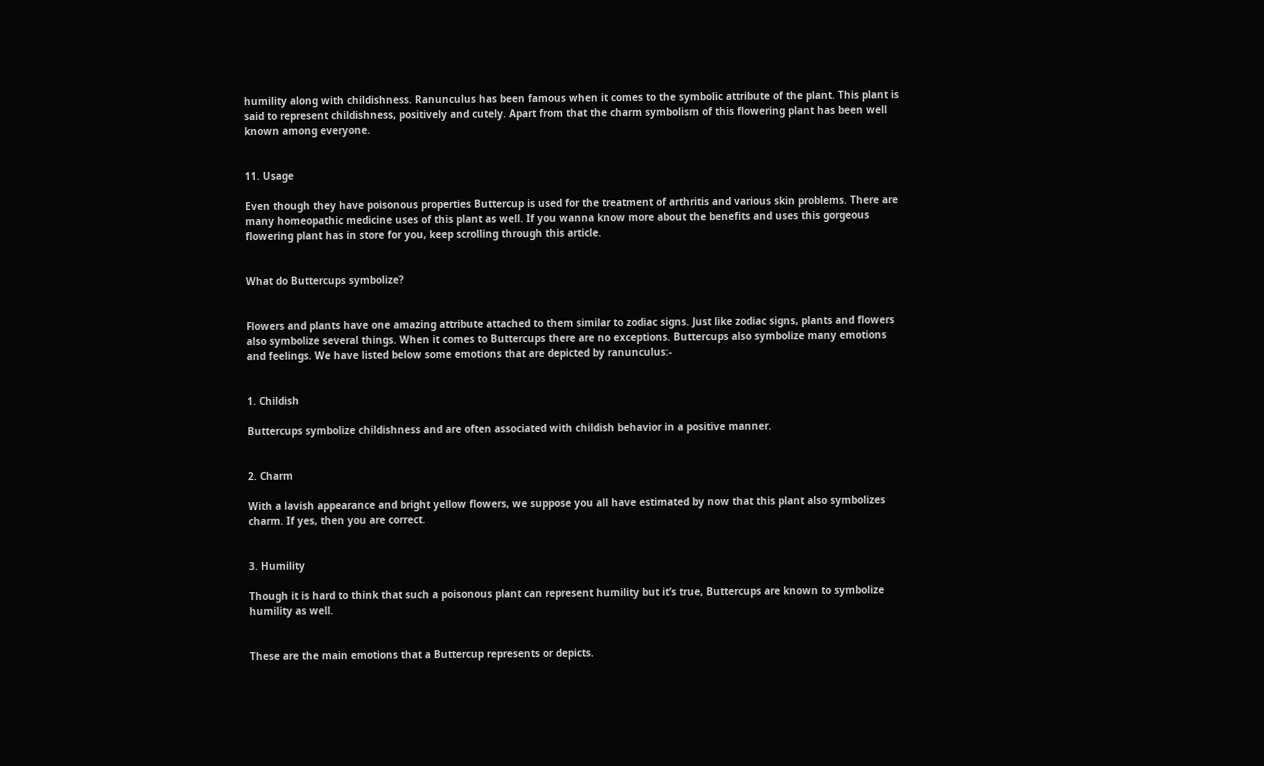humility along with childishness. Ranunculus has been famous when it comes to the symbolic attribute of the plant. This plant is said to represent childishness, positively and cutely. Apart from that the charm symbolism of this flowering plant has been well known among everyone.


11. Usage

Even though they have poisonous properties Buttercup is used for the treatment of arthritis and various skin problems. There are many homeopathic medicine uses of this plant as well. If you wanna know more about the benefits and uses this gorgeous flowering plant has in store for you, keep scrolling through this article.


What do Buttercups symbolize?


Flowers and plants have one amazing attribute attached to them similar to zodiac signs. Just like zodiac signs, plants and flowers also symbolize several things. When it comes to Buttercups there are no exceptions. Buttercups also symbolize many emotions and feelings. We have listed below some emotions that are depicted by ranunculus:-


1. Childish

Buttercups symbolize childishness and are often associated with childish behavior in a positive manner.


2. Charm

With a lavish appearance and bright yellow flowers, we suppose you all have estimated by now that this plant also symbolizes charm. If yes, then you are correct.


3. Humility

Though it is hard to think that such a poisonous plant can represent humility but it’s true, Buttercups are known to symbolize humility as well.


These are the main emotions that a Buttercup represents or depicts.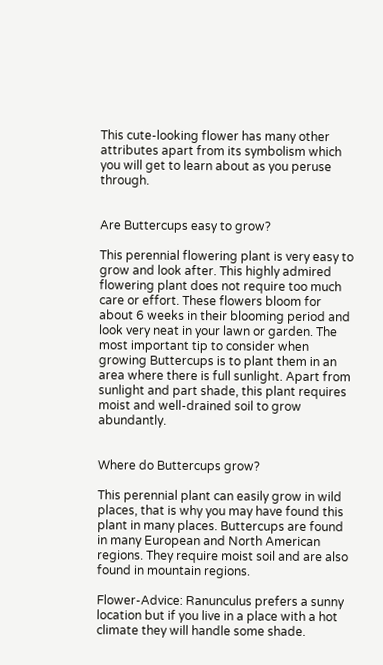This cute-looking flower has many other attributes apart from its symbolism which you will get to learn about as you peruse through.


Are Buttercups easy to grow?

This perennial flowering plant is very easy to grow and look after. This highly admired flowering plant does not require too much care or effort. These flowers bloom for about 6 weeks in their blooming period and look very neat in your lawn or garden. The most important tip to consider when growing Buttercups is to plant them in an area where there is full sunlight. Apart from sunlight and part shade, this plant requires moist and well-drained soil to grow abundantly.


Where do Buttercups grow?

This perennial plant can easily grow in wild places, that is why you may have found this plant in many places. Buttercups are found in many European and North American regions. They require moist soil and are also found in mountain regions.

Flower-Advice: Ranunculus prefers a sunny location but if you live in a place with a hot climate they will handle some shade.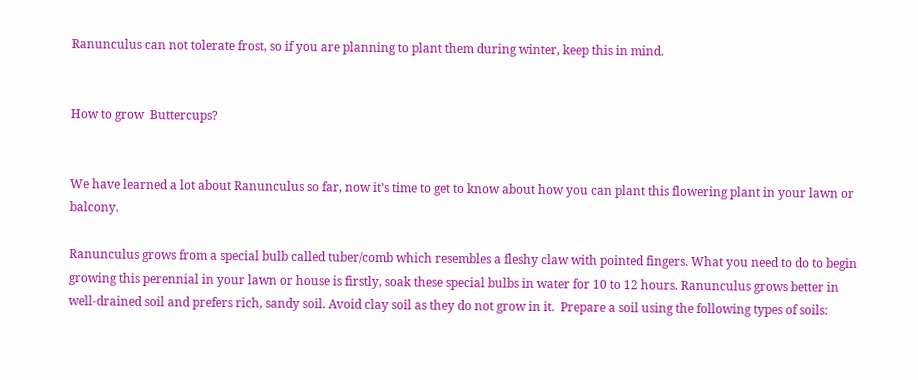Ranunculus can not tolerate frost, so if you are planning to plant them during winter, keep this in mind.


How to grow  Buttercups?


We have learned a lot about Ranunculus so far, now it’s time to get to know about how you can plant this flowering plant in your lawn or balcony.

Ranunculus grows from a special bulb called tuber/comb which resembles a fleshy claw with pointed fingers. What you need to do to begin growing this perennial in your lawn or house is firstly, soak these special bulbs in water for 10 to 12 hours. Ranunculus grows better in well-drained soil and prefers rich, sandy soil. Avoid clay soil as they do not grow in it.  Prepare a soil using the following types of soils: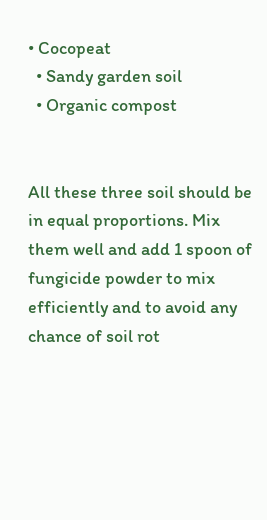• Cocopeat
  • Sandy garden soil
  • Organic compost


All these three soil should be in equal proportions. Mix them well and add 1 spoon of fungicide powder to mix efficiently and to avoid any chance of soil rot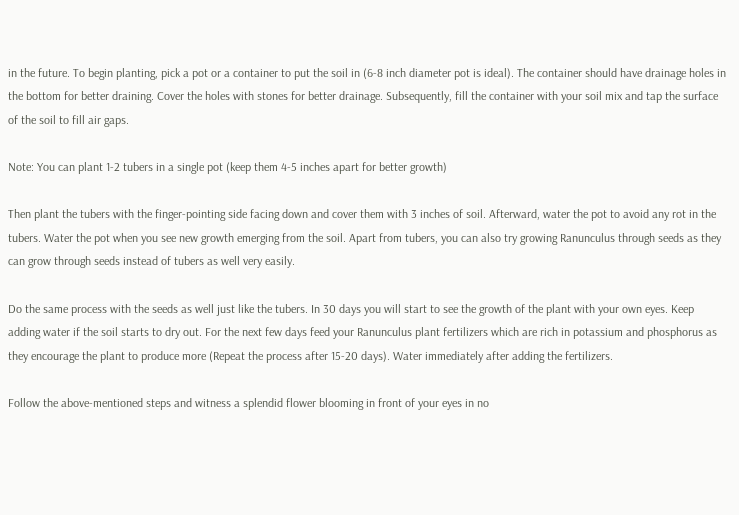in the future. To begin planting, pick a pot or a container to put the soil in (6-8 inch diameter pot is ideal). The container should have drainage holes in the bottom for better draining. Cover the holes with stones for better drainage. Subsequently, fill the container with your soil mix and tap the surface of the soil to fill air gaps.

Note: You can plant 1-2 tubers in a single pot (keep them 4-5 inches apart for better growth)

Then plant the tubers with the finger-pointing side facing down and cover them with 3 inches of soil. Afterward, water the pot to avoid any rot in the tubers. Water the pot when you see new growth emerging from the soil. Apart from tubers, you can also try growing Ranunculus through seeds as they can grow through seeds instead of tubers as well very easily.

Do the same process with the seeds as well just like the tubers. In 30 days you will start to see the growth of the plant with your own eyes. Keep adding water if the soil starts to dry out. For the next few days feed your Ranunculus plant fertilizers which are rich in potassium and phosphorus as they encourage the plant to produce more (Repeat the process after 15-20 days). Water immediately after adding the fertilizers.

Follow the above-mentioned steps and witness a splendid flower blooming in front of your eyes in no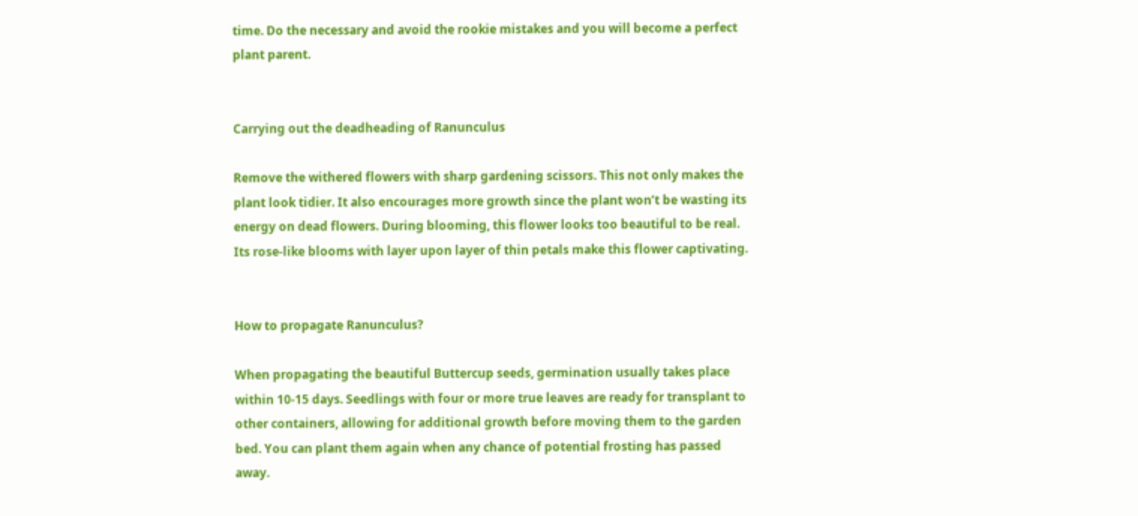time. Do the necessary and avoid the rookie mistakes and you will become a perfect plant parent.


Carrying out the deadheading of Ranunculus

Remove the withered flowers with sharp gardening scissors. This not only makes the plant look tidier. It also encourages more growth since the plant won’t be wasting its energy on dead flowers. During blooming, this flower looks too beautiful to be real. Its rose-like blooms with layer upon layer of thin petals make this flower captivating.


How to propagate Ranunculus?

When propagating the beautiful Buttercup seeds, germination usually takes place within 10-15 days. Seedlings with four or more true leaves are ready for transplant to other containers, allowing for additional growth before moving them to the garden bed. You can plant them again when any chance of potential frosting has passed away.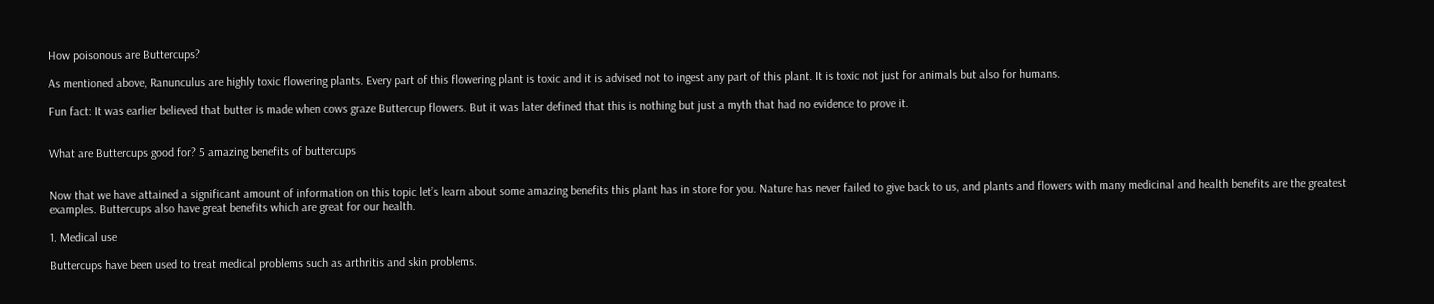How poisonous are Buttercups?

As mentioned above, Ranunculus are highly toxic flowering plants. Every part of this flowering plant is toxic and it is advised not to ingest any part of this plant. It is toxic not just for animals but also for humans.

Fun fact: It was earlier believed that butter is made when cows graze Buttercup flowers. But it was later defined that this is nothing but just a myth that had no evidence to prove it.


What are Buttercups good for? 5 amazing benefits of buttercups


Now that we have attained a significant amount of information on this topic let’s learn about some amazing benefits this plant has in store for you. Nature has never failed to give back to us, and plants and flowers with many medicinal and health benefits are the greatest examples. Buttercups also have great benefits which are great for our health.

1. Medical use

Buttercups have been used to treat medical problems such as arthritis and skin problems.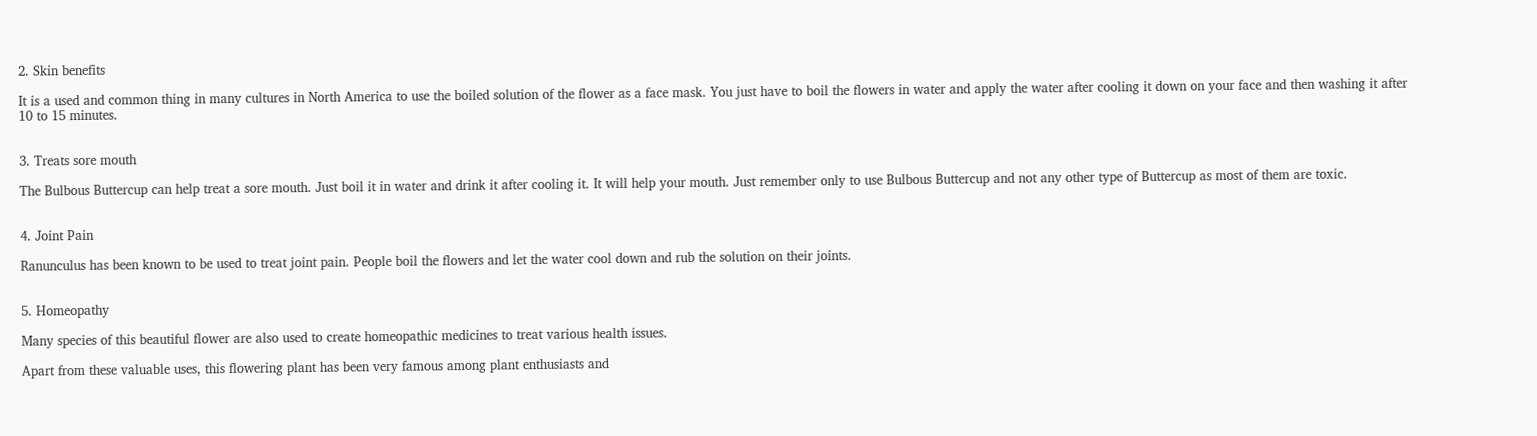2. Skin benefits

It is a used and common thing in many cultures in North America to use the boiled solution of the flower as a face mask. You just have to boil the flowers in water and apply the water after cooling it down on your face and then washing it after 10 to 15 minutes.


3. Treats sore mouth

The Bulbous Buttercup can help treat a sore mouth. Just boil it in water and drink it after cooling it. It will help your mouth. Just remember only to use Bulbous Buttercup and not any other type of Buttercup as most of them are toxic.


4. Joint Pain

Ranunculus has been known to be used to treat joint pain. People boil the flowers and let the water cool down and rub the solution on their joints.


5. Homeopathy

Many species of this beautiful flower are also used to create homeopathic medicines to treat various health issues.

Apart from these valuable uses, this flowering plant has been very famous among plant enthusiasts and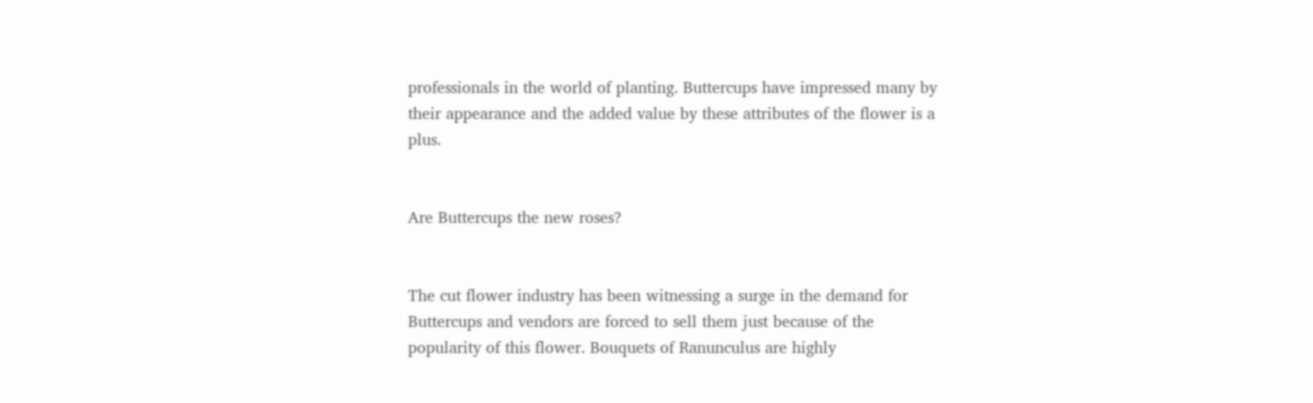professionals in the world of planting. Buttercups have impressed many by their appearance and the added value by these attributes of the flower is a plus.


Are Buttercups the new roses?


The cut flower industry has been witnessing a surge in the demand for Buttercups and vendors are forced to sell them just because of the popularity of this flower. Bouquets of Ranunculus are highly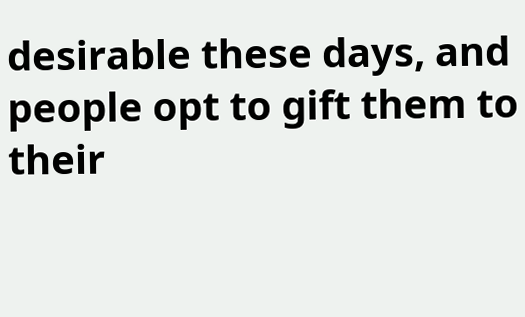desirable these days, and people opt to gift them to their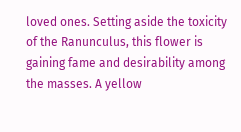loved ones. Setting aside the toxicity of the Ranunculus, this flower is gaining fame and desirability among the masses. A yellow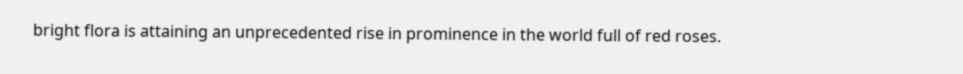bright flora is attaining an unprecedented rise in prominence in the world full of red roses.